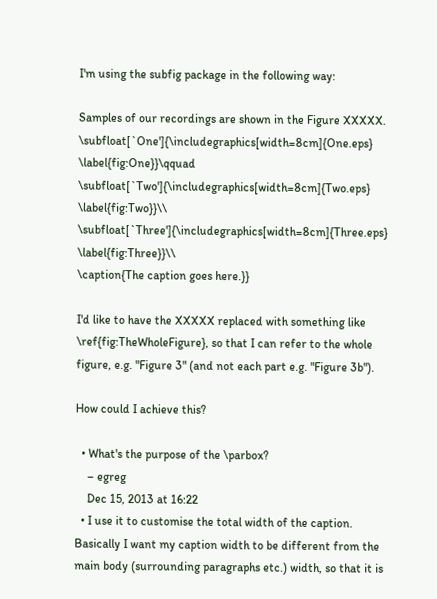I'm using the subfig package in the following way:

Samples of our recordings are shown in the Figure XXXXX.
\subfloat[`One']{\includegraphics[width=8cm]{One.eps} \label{fig:One}}\qquad
\subfloat[`Two']{\includegraphics[width=8cm]{Two.eps} \label{fig:Two}}\\
\subfloat[`Three']{\includegraphics[width=8cm]{Three.eps} \label{fig:Three}}\\
\caption{The caption goes here.}}

I'd like to have the XXXXX replaced with something like \ref{fig:TheWholeFigure}, so that I can refer to the whole figure, e.g. "Figure 3" (and not each part e.g. "Figure 3b").

How could I achieve this?

  • What's the purpose of the \parbox?
    – egreg
    Dec 15, 2013 at 16:22
  • I use it to customise the total width of the caption. Basically I want my caption width to be different from the main body (surrounding paragraphs etc.) width, so that it is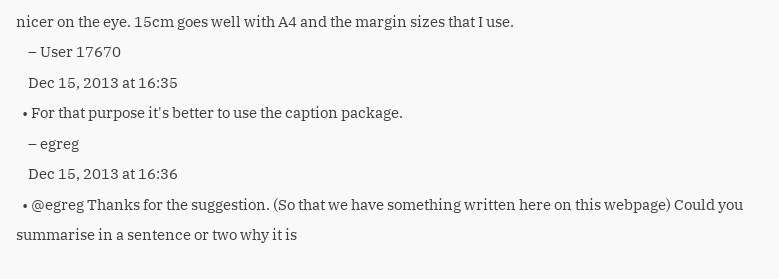nicer on the eye. 15cm goes well with A4 and the margin sizes that I use.
    – User 17670
    Dec 15, 2013 at 16:35
  • For that purpose it's better to use the caption package.
    – egreg
    Dec 15, 2013 at 16:36
  • @egreg Thanks for the suggestion. (So that we have something written here on this webpage) Could you summarise in a sentence or two why it is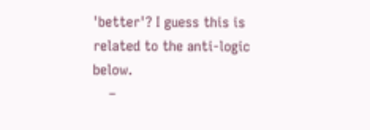'better'? I guess this is related to the anti-logic below.
    –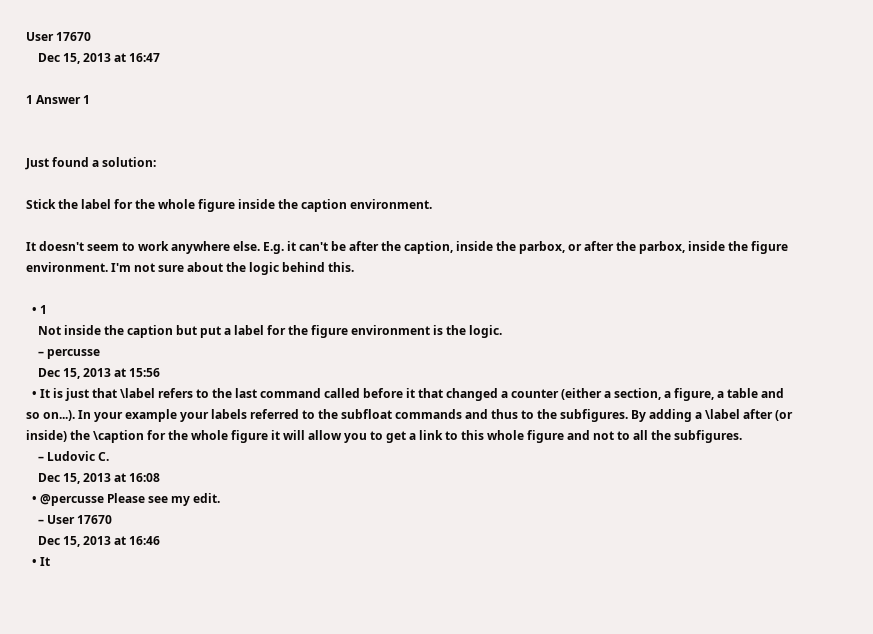User 17670
    Dec 15, 2013 at 16:47

1 Answer 1


Just found a solution:

Stick the label for the whole figure inside the caption environment.

It doesn't seem to work anywhere else. E.g. it can't be after the caption, inside the parbox, or after the parbox, inside the figure environment. I'm not sure about the logic behind this.

  • 1
    Not inside the caption but put a label for the figure environment is the logic.
    – percusse
    Dec 15, 2013 at 15:56
  • It is just that \label refers to the last command called before it that changed a counter (either a section, a figure, a table and so on...). In your example your labels referred to the subfloat commands and thus to the subfigures. By adding a \label after (or inside) the \caption for the whole figure it will allow you to get a link to this whole figure and not to all the subfigures.
    – Ludovic C.
    Dec 15, 2013 at 16:08
  • @percusse Please see my edit.
    – User 17670
    Dec 15, 2013 at 16:46
  • It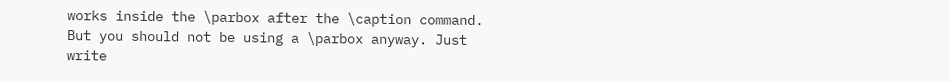works inside the \parbox after the \caption command. But you should not be using a \parbox anyway. Just write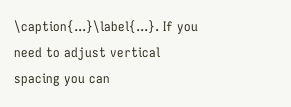\caption{...}\label{...}. If you need to adjust vertical spacing you can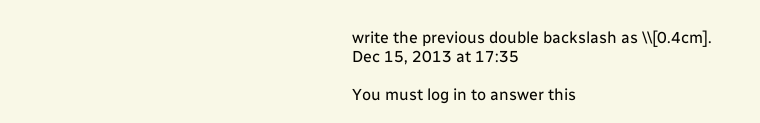write the previous double backslash as \\[0.4cm]. Dec 15, 2013 at 17:35

You must log in to answer this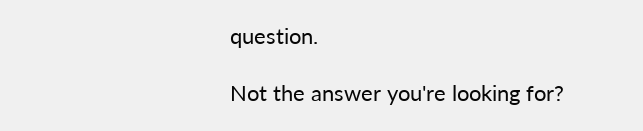question.

Not the answer you're looking for?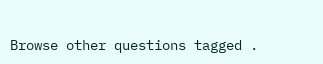Browse other questions tagged .